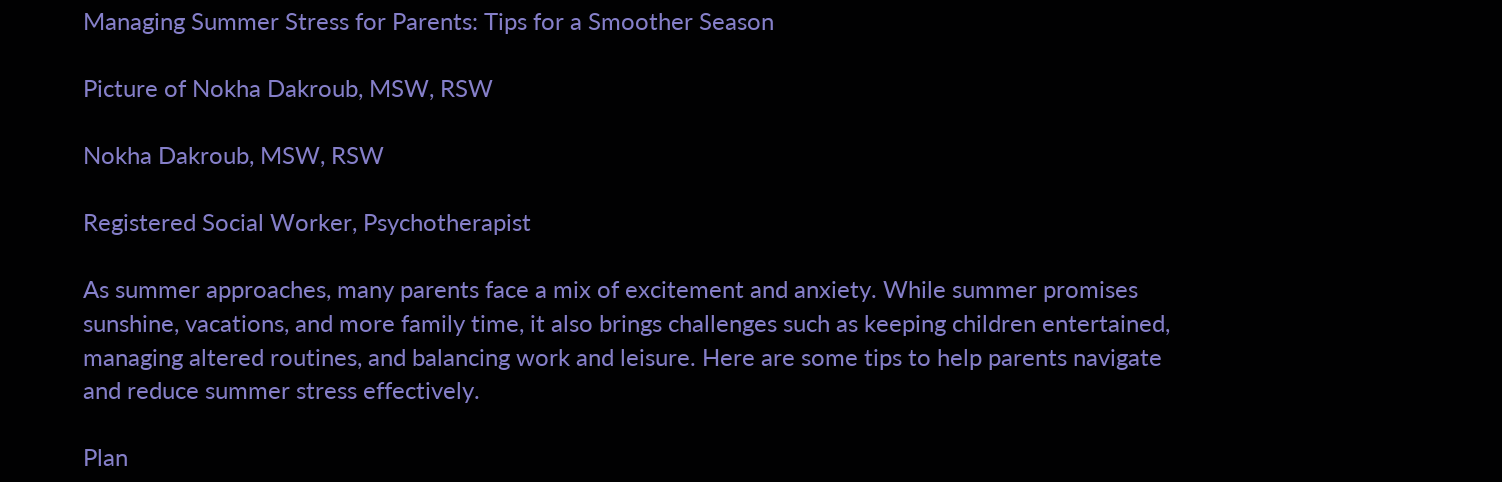Managing Summer Stress for Parents: Tips for a Smoother Season

Picture of Nokha Dakroub, MSW, RSW

Nokha Dakroub, MSW, RSW

Registered Social Worker, Psychotherapist

As summer approaches, many parents face a mix of excitement and anxiety. While summer promises sunshine, vacations, and more family time, it also brings challenges such as keeping children entertained, managing altered routines, and balancing work and leisure. Here are some tips to help parents navigate and reduce summer stress effectively.

Plan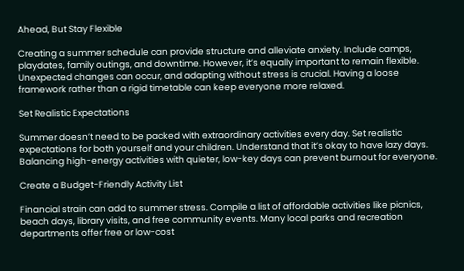Ahead, But Stay Flexible

Creating a summer schedule can provide structure and alleviate anxiety. Include camps, playdates, family outings, and downtime. However, it’s equally important to remain flexible. Unexpected changes can occur, and adapting without stress is crucial. Having a loose framework rather than a rigid timetable can keep everyone more relaxed.

Set Realistic Expectations

Summer doesn’t need to be packed with extraordinary activities every day. Set realistic expectations for both yourself and your children. Understand that it’s okay to have lazy days. Balancing high-energy activities with quieter, low-key days can prevent burnout for everyone.

Create a Budget-Friendly Activity List

Financial strain can add to summer stress. Compile a list of affordable activities like picnics, beach days, library visits, and free community events. Many local parks and recreation departments offer free or low-cost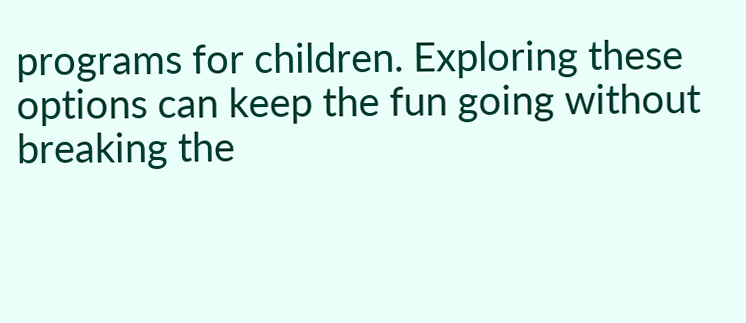programs for children. Exploring these options can keep the fun going without breaking the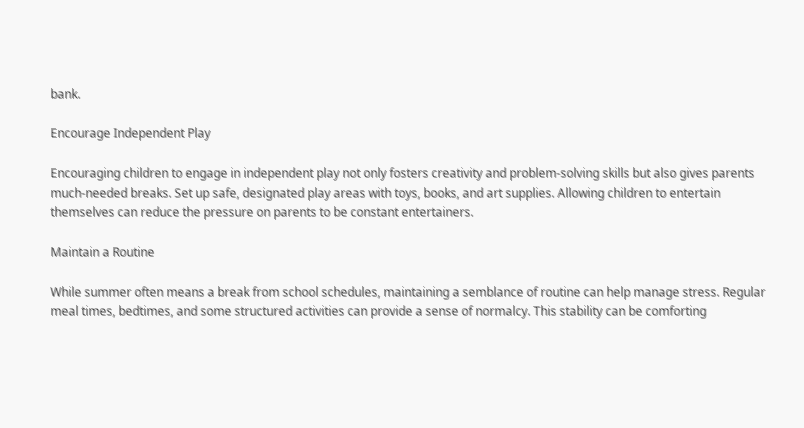bank.

Encourage Independent Play

Encouraging children to engage in independent play not only fosters creativity and problem-solving skills but also gives parents much-needed breaks. Set up safe, designated play areas with toys, books, and art supplies. Allowing children to entertain themselves can reduce the pressure on parents to be constant entertainers.

Maintain a Routine

While summer often means a break from school schedules, maintaining a semblance of routine can help manage stress. Regular meal times, bedtimes, and some structured activities can provide a sense of normalcy. This stability can be comforting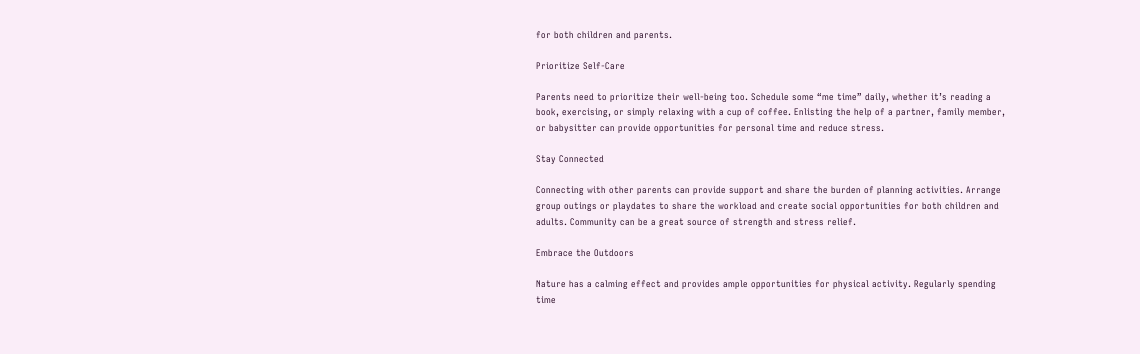for both children and parents.

Prioritize Self-Care

Parents need to prioritize their well-being too. Schedule some “me time” daily, whether it’s reading a book, exercising, or simply relaxing with a cup of coffee. Enlisting the help of a partner, family member, or babysitter can provide opportunities for personal time and reduce stress.

Stay Connected

Connecting with other parents can provide support and share the burden of planning activities. Arrange group outings or playdates to share the workload and create social opportunities for both children and adults. Community can be a great source of strength and stress relief.

Embrace the Outdoors

Nature has a calming effect and provides ample opportunities for physical activity. Regularly spending time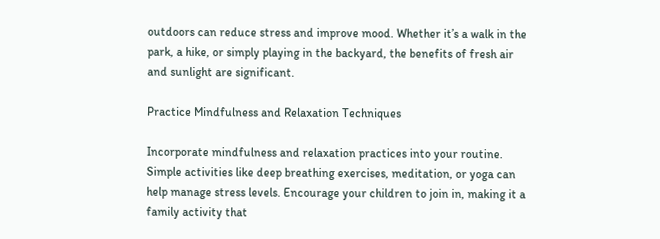outdoors can reduce stress and improve mood. Whether it’s a walk in the park, a hike, or simply playing in the backyard, the benefits of fresh air and sunlight are significant.

Practice Mindfulness and Relaxation Techniques

Incorporate mindfulness and relaxation practices into your routine. Simple activities like deep breathing exercises, meditation, or yoga can help manage stress levels. Encourage your children to join in, making it a family activity that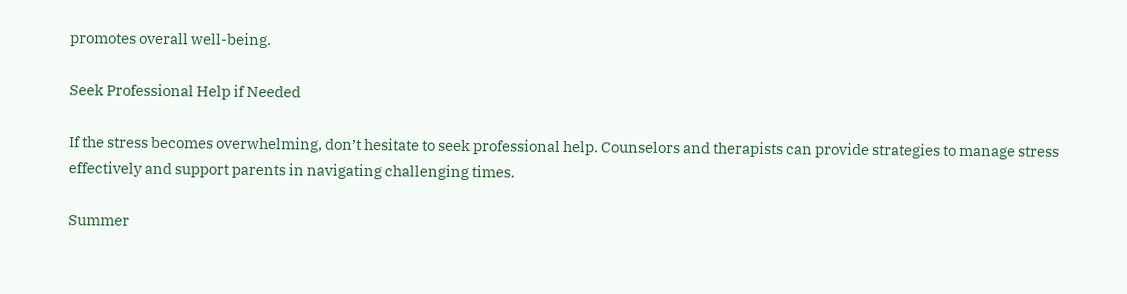promotes overall well-being.

Seek Professional Help if Needed

If the stress becomes overwhelming, don’t hesitate to seek professional help. Counselors and therapists can provide strategies to manage stress effectively and support parents in navigating challenging times.

Summer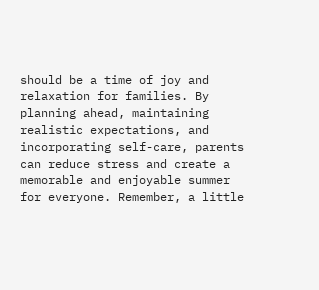should be a time of joy and relaxation for families. By planning ahead, maintaining realistic expectations, and incorporating self-care, parents can reduce stress and create a memorable and enjoyable summer for everyone. Remember, a little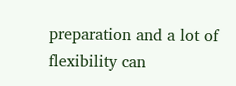preparation and a lot of flexibility can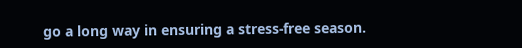go a long way in ensuring a stress-free season.